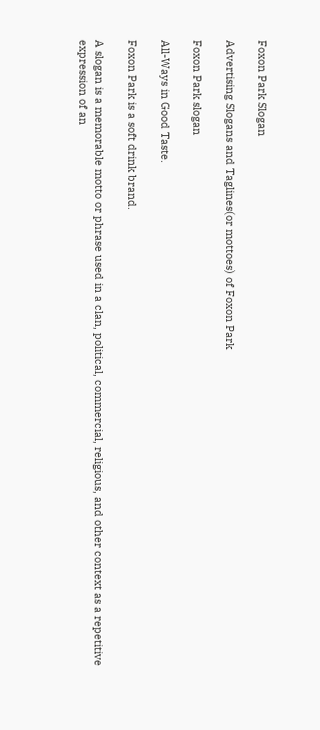Foxon Park Slogan

Advertising Slogans and Taglines(or mottoes) of Foxon Park

Foxon Park slogan

All-Ways in Good Taste.

Foxon Park is a soft drink brand.

A slogan is a memorable motto or phrase used in a clan, political, commercial, religious, and other context as a repetitive expression of an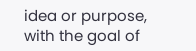idea or purpose, with the goal of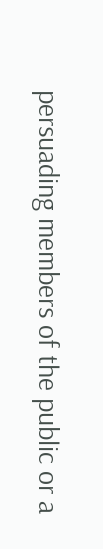persuading members of the public or a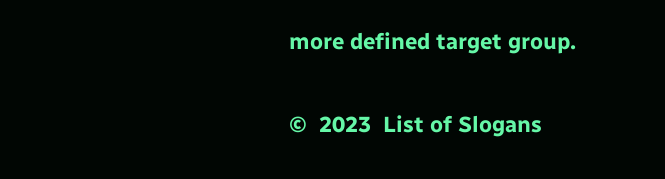more defined target group.

©  2023  List of Slogans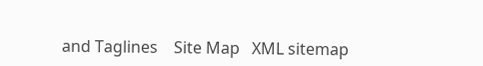and Taglines    Site Map   XML sitemap